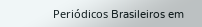Periódicos Brasileiros em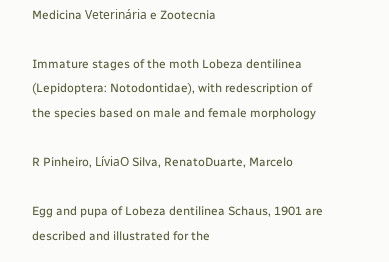Medicina Veterinária e Zootecnia

Immature stages of the moth Lobeza dentilinea (Lepidoptera: Notodontidae), with redescription of the species based on male and female morphology

R Pinheiro, LíviaO Silva, RenatoDuarte, Marcelo

Egg and pupa of Lobeza dentilinea Schaus, 1901 are described and illustrated for the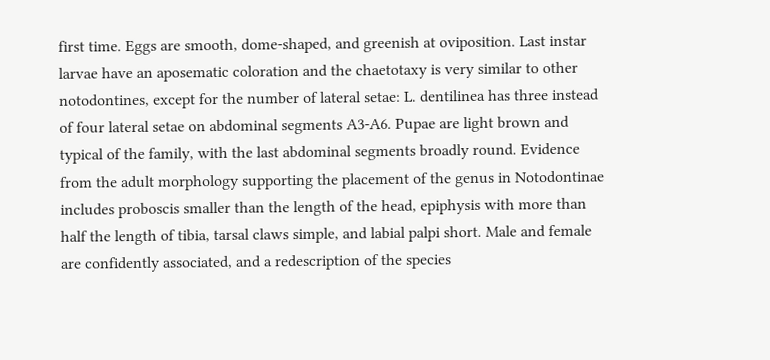first time. Eggs are smooth, dome-shaped, and greenish at oviposition. Last instar larvae have an aposematic coloration and the chaetotaxy is very similar to other notodontines, except for the number of lateral setae: L. dentilinea has three instead of four lateral setae on abdominal segments A3-A6. Pupae are light brown and typical of the family, with the last abdominal segments broadly round. Evidence from the adult morphology supporting the placement of the genus in Notodontinae includes proboscis smaller than the length of the head, epiphysis with more than half the length of tibia, tarsal claws simple, and labial palpi short. Male and female are confidently associated, and a redescription of the species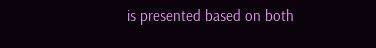is presented based on both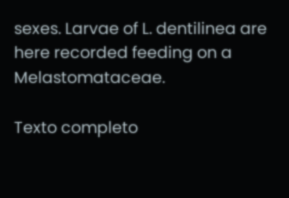sexes. Larvae of L. dentilinea are here recorded feeding on a Melastomataceae.

Texto completo